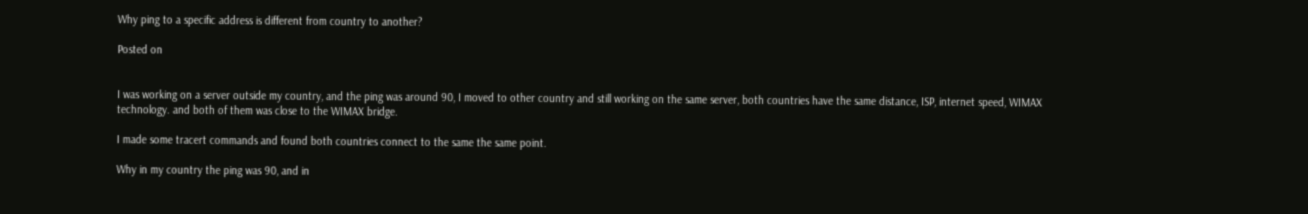Why ping to a specific address is different from country to another?

Posted on


I was working on a server outside my country, and the ping was around 90, I moved to other country and still working on the same server, both countries have the same distance, ISP, internet speed, WIMAX technology. and both of them was close to the WIMAX bridge.

I made some tracert commands and found both countries connect to the same the same point.

Why in my country the ping was 90, and in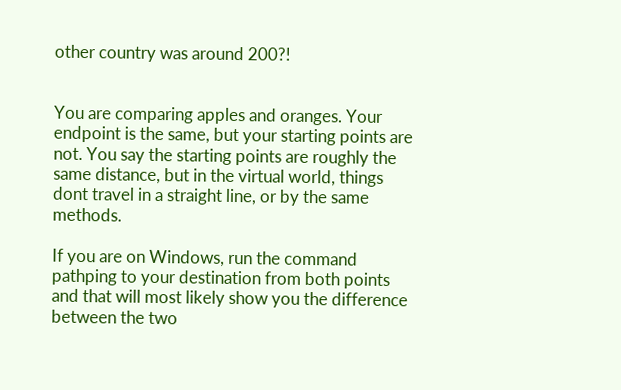other country was around 200?!


You are comparing apples and oranges. Your endpoint is the same, but your starting points are not. You say the starting points are roughly the same distance, but in the virtual world, things dont travel in a straight line, or by the same methods.

If you are on Windows, run the command pathping to your destination from both points and that will most likely show you the difference between the two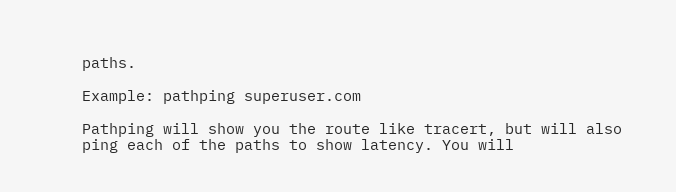paths.

Example: pathping superuser.com

Pathping will show you the route like tracert, but will also ping each of the paths to show latency. You will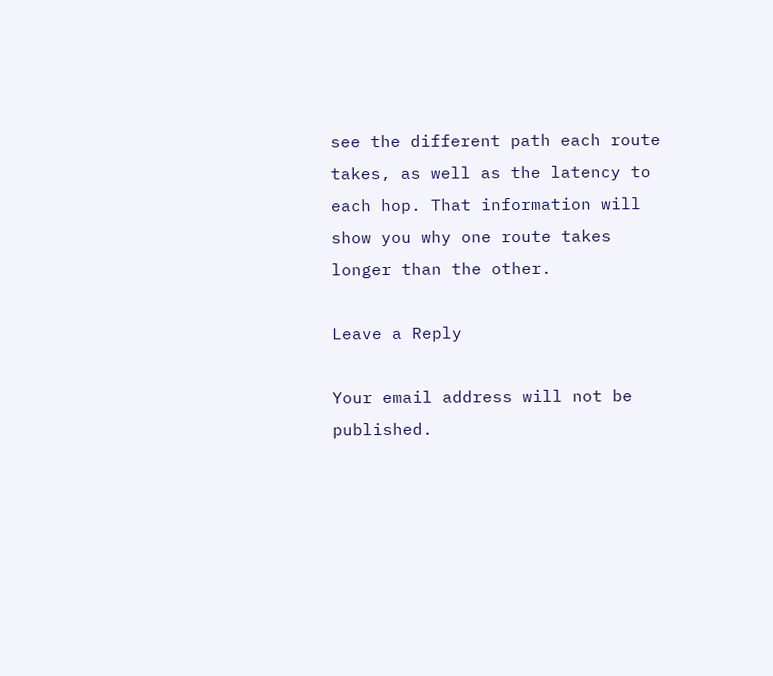see the different path each route takes, as well as the latency to each hop. That information will show you why one route takes longer than the other.

Leave a Reply

Your email address will not be published.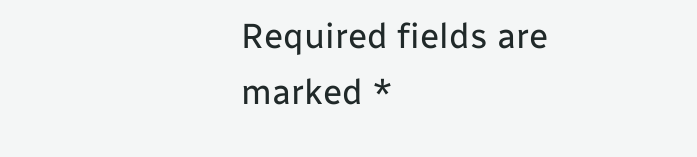Required fields are marked *